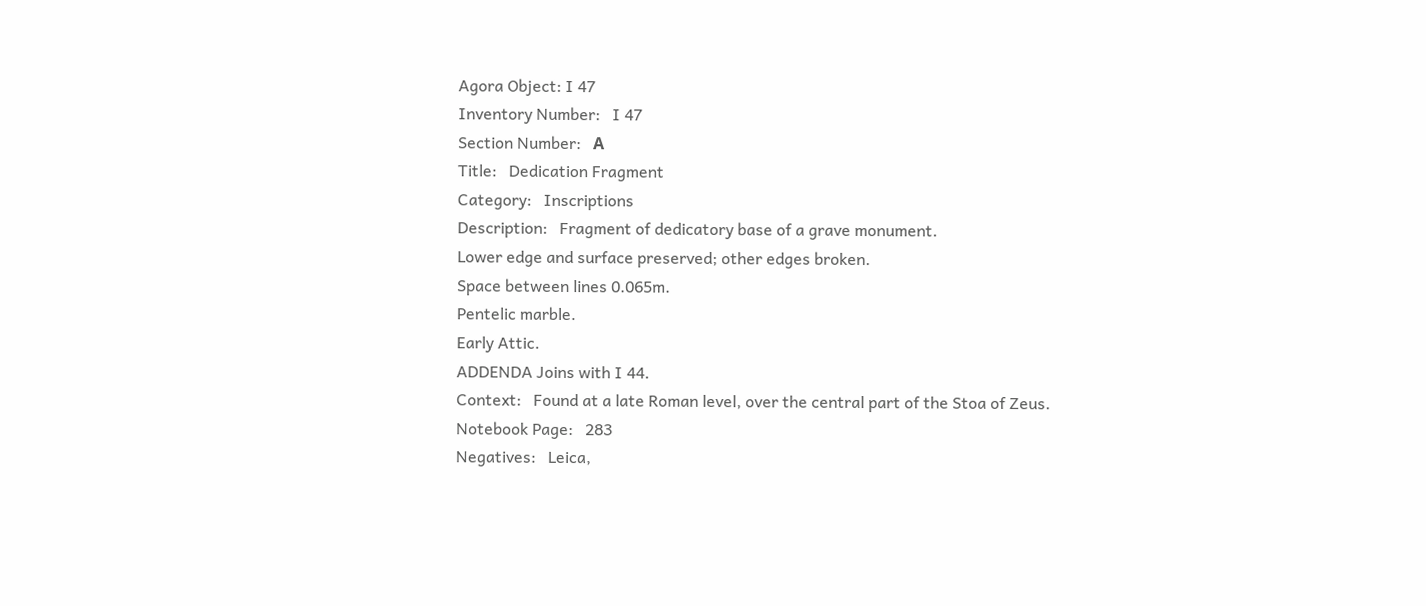Agora Object: I 47
Inventory Number:   I 47
Section Number:   Α
Title:   Dedication Fragment
Category:   Inscriptions
Description:   Fragment of dedicatory base of a grave monument.
Lower edge and surface preserved; other edges broken.
Space between lines 0.065m.
Pentelic marble.
Early Attic.
ADDENDA Joins with I 44.
Context:   Found at a late Roman level, over the central part of the Stoa of Zeus.
Notebook Page:   283
Negatives:   Leica,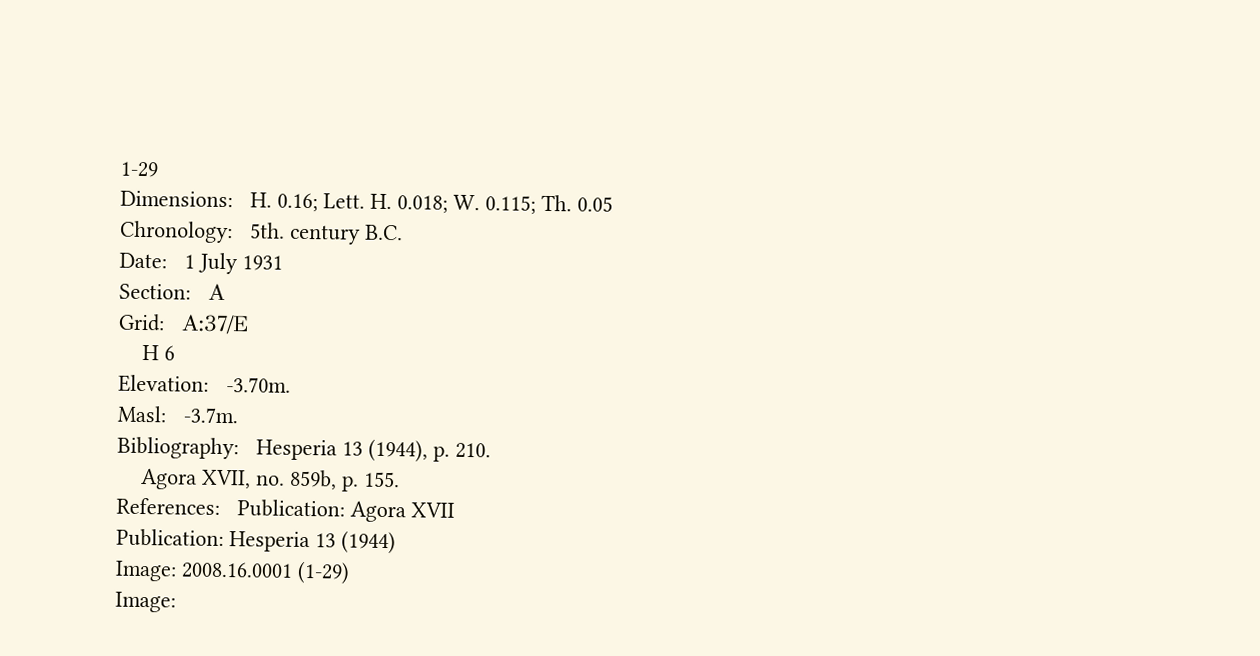1-29
Dimensions:   H. 0.16; Lett. H. 0.018; W. 0.115; Th. 0.05
Chronology:   5th. century B.C.
Date:   1 July 1931
Section:   Α
Grid:   Α:37/Ε
    H 6
Elevation:   -3.70m.
Masl:   -3.7m.
Bibliography:   Hesperia 13 (1944), p. 210.
    Agora XVII, no. 859b, p. 155.
References:   Publication: Agora XVII
Publication: Hesperia 13 (1944)
Image: 2008.16.0001 (1-29)
Image: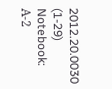2012.20.0030 (1-29)
Notebook: Α-2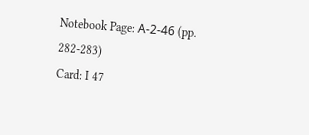Notebook Page: Α-2-46 (pp. 282-283)
Card: I 47